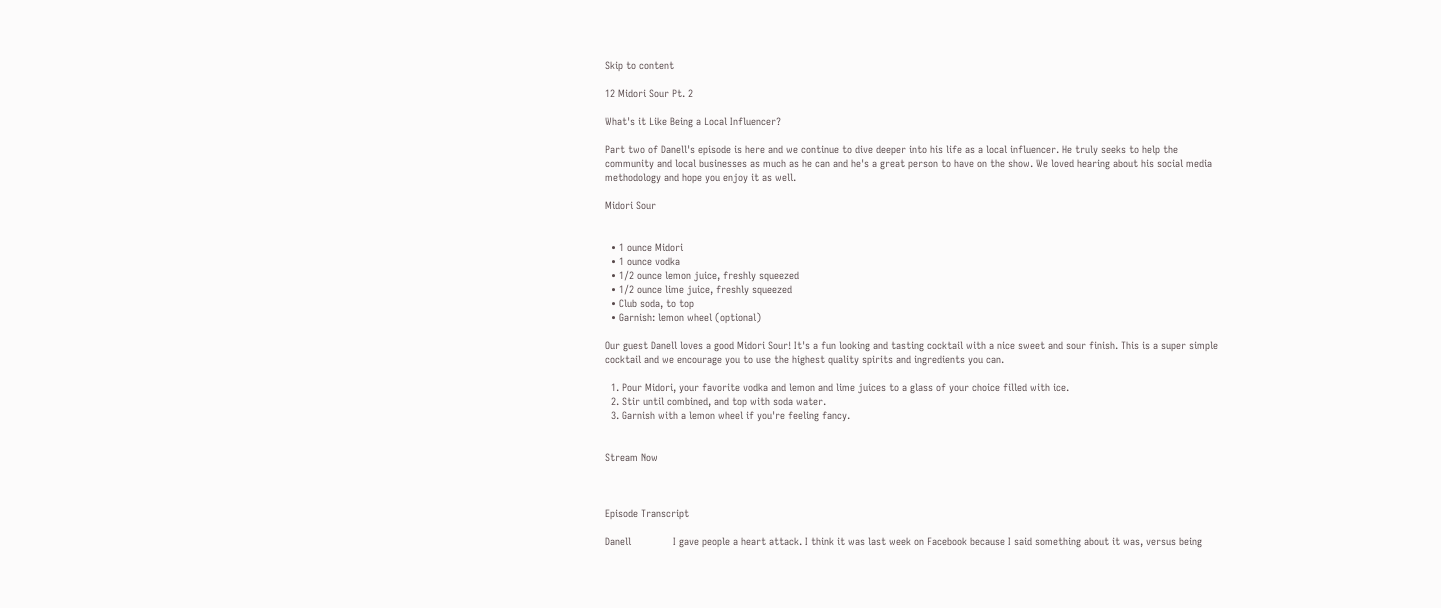Skip to content

12 Midori Sour Pt. 2

What's it Like Being a Local Influencer?

Part two of Danell's episode is here and we continue to dive deeper into his life as a local influencer. He truly seeks to help the community and local businesses as much as he can and he's a great person to have on the show. We loved hearing about his social media methodology and hope you enjoy it as well.

Midori Sour


  • 1 ounce Midori
  • 1 ounce vodka
  • 1/2 ounce lemon juice, freshly squeezed
  • 1/2 ounce lime juice, freshly squeezed
  • Club soda, to top
  • Garnish: lemon wheel (optional)

Our guest Danell loves a good Midori Sour! It's a fun looking and tasting cocktail with a nice sweet and sour finish. This is a super simple cocktail and we encourage you to use the highest quality spirits and ingredients you can.

  1. Pour Midori, your favorite vodka and lemon and lime juices to a glass of your choice filled with ice.
  2. Stir until combined, and top with soda water.
  3. Garnish with a lemon wheel if you're feeling fancy.


Stream Now



Episode Transcript

Danell              I gave people a heart attack. I think it was last week on Facebook because I said something about it was, versus being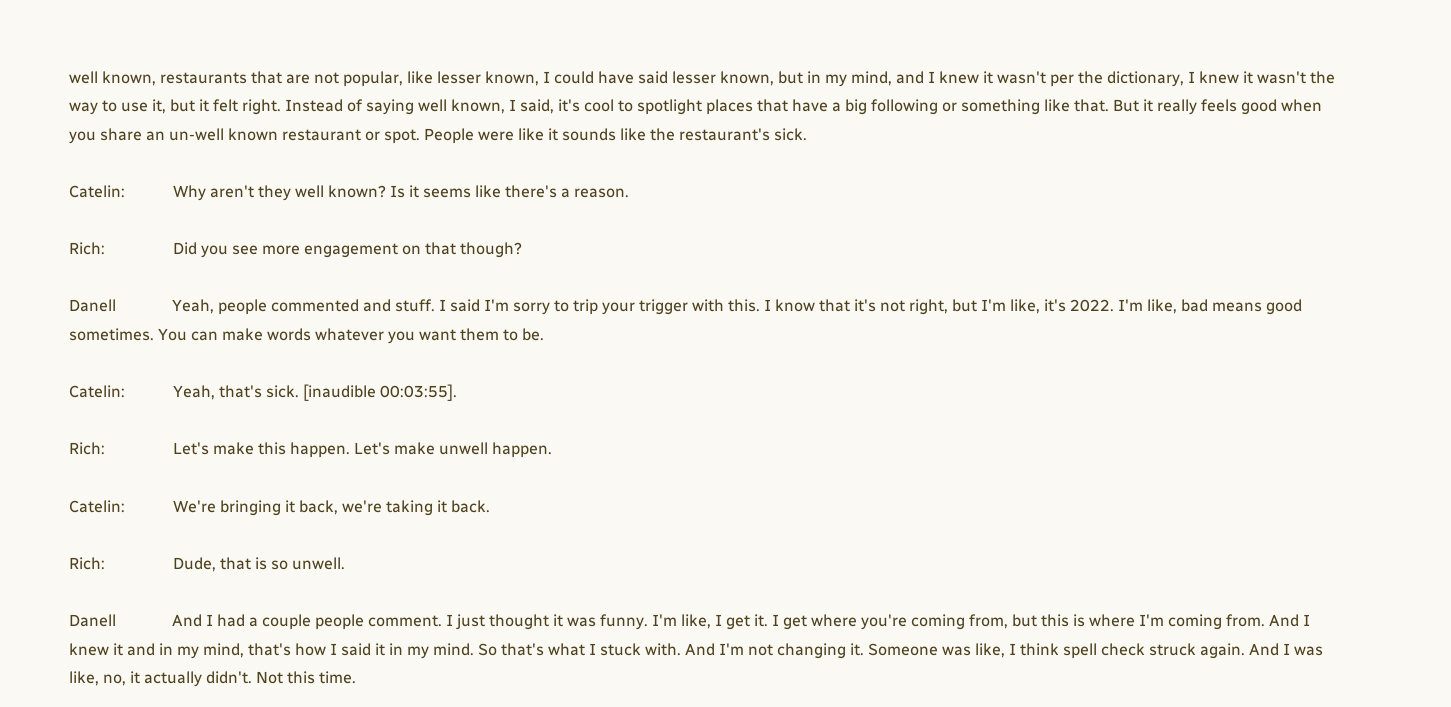well known, restaurants that are not popular, like lesser known, I could have said lesser known, but in my mind, and I knew it wasn't per the dictionary, I knew it wasn't the way to use it, but it felt right. Instead of saying well known, I said, it's cool to spotlight places that have a big following or something like that. But it really feels good when you share an un-well known restaurant or spot. People were like it sounds like the restaurant's sick.

Catelin:            Why aren't they well known? Is it seems like there's a reason.

Rich:                 Did you see more engagement on that though?

Danell              Yeah, people commented and stuff. I said I'm sorry to trip your trigger with this. I know that it's not right, but I'm like, it's 2022. I'm like, bad means good sometimes. You can make words whatever you want them to be.

Catelin:            Yeah, that's sick. [inaudible 00:03:55].

Rich:                 Let's make this happen. Let's make unwell happen.

Catelin:            We're bringing it back, we're taking it back.

Rich:                 Dude, that is so unwell.

Danell              And I had a couple people comment. I just thought it was funny. I'm like, I get it. I get where you're coming from, but this is where I'm coming from. And I knew it and in my mind, that's how I said it in my mind. So that's what I stuck with. And I'm not changing it. Someone was like, I think spell check struck again. And I was like, no, it actually didn't. Not this time.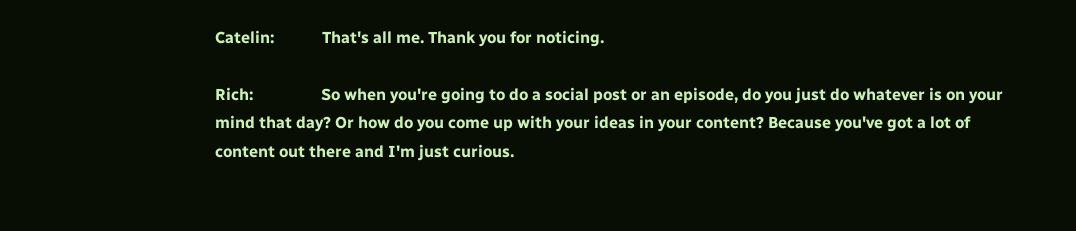Catelin:            That's all me. Thank you for noticing.

Rich:                 So when you're going to do a social post or an episode, do you just do whatever is on your mind that day? Or how do you come up with your ideas in your content? Because you've got a lot of content out there and I'm just curious.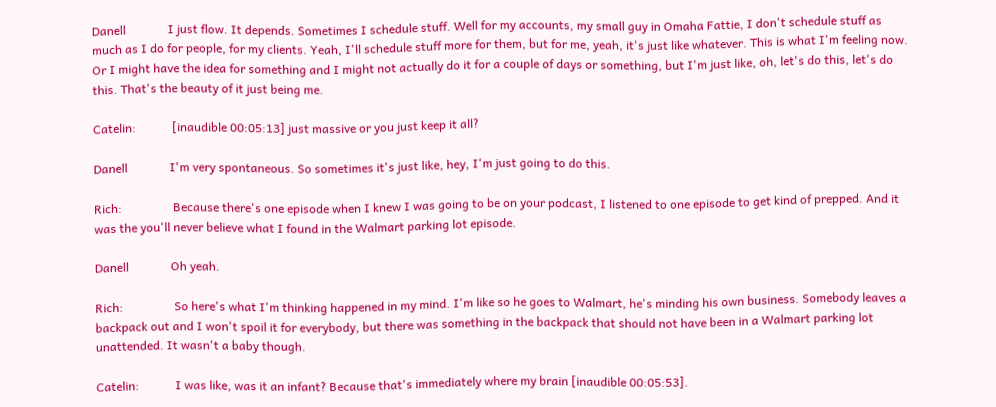Danell              I just flow. It depends. Sometimes I schedule stuff. Well for my accounts, my small guy in Omaha Fattie, I don't schedule stuff as much as I do for people, for my clients. Yeah, I'll schedule stuff more for them, but for me, yeah, it's just like whatever. This is what I'm feeling now. Or I might have the idea for something and I might not actually do it for a couple of days or something, but I'm just like, oh, let's do this, let's do this. That's the beauty of it just being me.

Catelin:            [inaudible 00:05:13] just massive or you just keep it all?

Danell              I'm very spontaneous. So sometimes it's just like, hey, I'm just going to do this.

Rich:                 Because there's one episode when I knew I was going to be on your podcast, I listened to one episode to get kind of prepped. And it was the you'll never believe what I found in the Walmart parking lot episode.

Danell              Oh yeah.

Rich:                 So here's what I'm thinking happened in my mind. I'm like so he goes to Walmart, he's minding his own business. Somebody leaves a backpack out and I won't spoil it for everybody, but there was something in the backpack that should not have been in a Walmart parking lot unattended. It wasn't a baby though.

Catelin:            I was like, was it an infant? Because that's immediately where my brain [inaudible 00:05:53].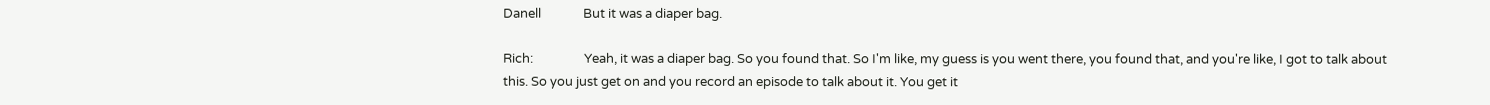Danell              But it was a diaper bag.

Rich:                 Yeah, it was a diaper bag. So you found that. So I'm like, my guess is you went there, you found that, and you're like, I got to talk about this. So you just get on and you record an episode to talk about it. You get it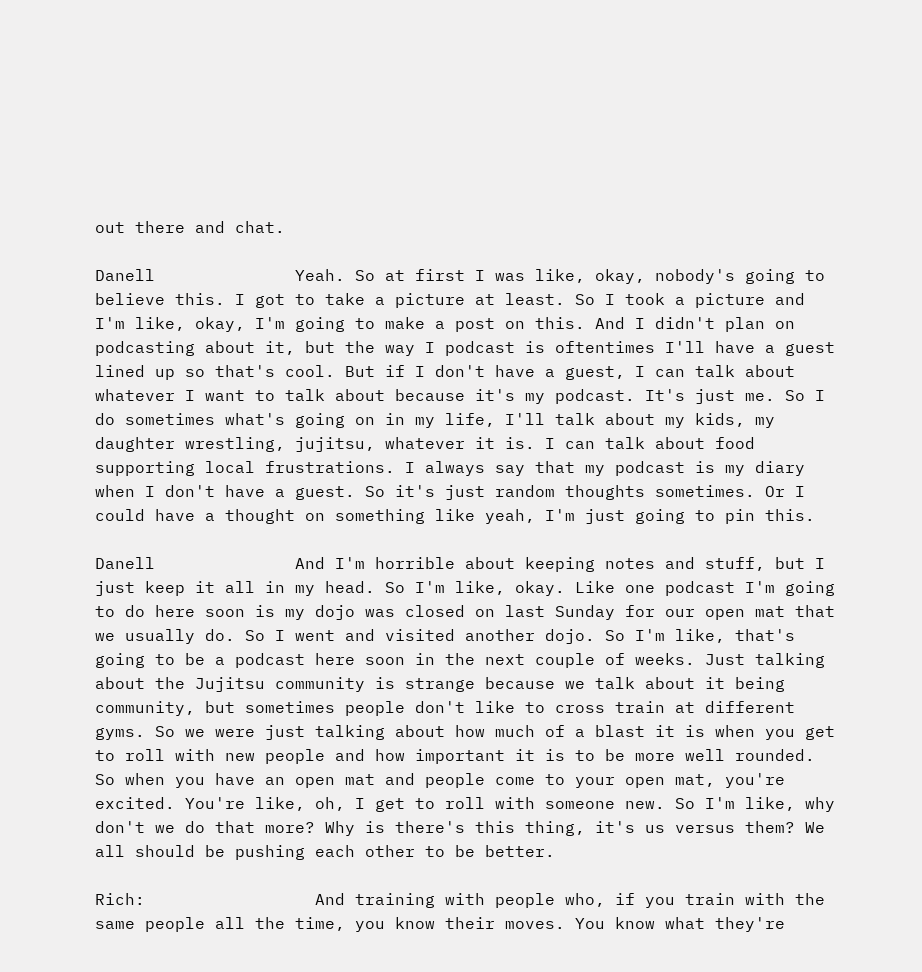out there and chat.

Danell              Yeah. So at first I was like, okay, nobody's going to believe this. I got to take a picture at least. So I took a picture and I'm like, okay, I'm going to make a post on this. And I didn't plan on podcasting about it, but the way I podcast is oftentimes I'll have a guest lined up so that's cool. But if I don't have a guest, I can talk about whatever I want to talk about because it's my podcast. It's just me. So I do sometimes what's going on in my life, I'll talk about my kids, my daughter wrestling, jujitsu, whatever it is. I can talk about food supporting local frustrations. I always say that my podcast is my diary when I don't have a guest. So it's just random thoughts sometimes. Or I could have a thought on something like yeah, I'm just going to pin this.

Danell              And I'm horrible about keeping notes and stuff, but I just keep it all in my head. So I'm like, okay. Like one podcast I'm going to do here soon is my dojo was closed on last Sunday for our open mat that we usually do. So I went and visited another dojo. So I'm like, that's going to be a podcast here soon in the next couple of weeks. Just talking about the Jujitsu community is strange because we talk about it being community, but sometimes people don't like to cross train at different gyms. So we were just talking about how much of a blast it is when you get to roll with new people and how important it is to be more well rounded. So when you have an open mat and people come to your open mat, you're excited. You're like, oh, I get to roll with someone new. So I'm like, why don't we do that more? Why is there's this thing, it's us versus them? We all should be pushing each other to be better.

Rich:                 And training with people who, if you train with the same people all the time, you know their moves. You know what they're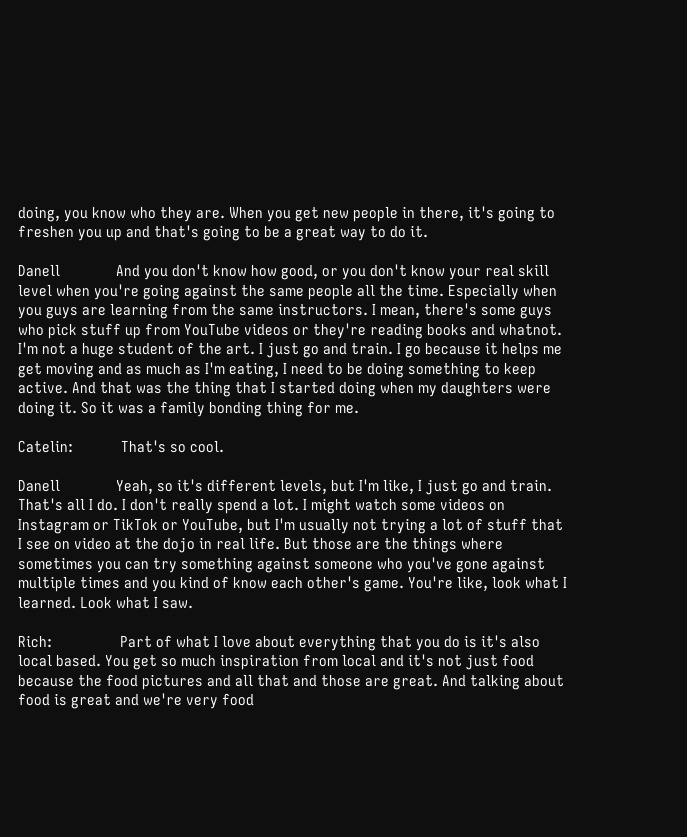doing, you know who they are. When you get new people in there, it's going to freshen you up and that's going to be a great way to do it.

Danell              And you don't know how good, or you don't know your real skill level when you're going against the same people all the time. Especially when you guys are learning from the same instructors. I mean, there's some guys who pick stuff up from YouTube videos or they're reading books and whatnot. I'm not a huge student of the art. I just go and train. I go because it helps me get moving and as much as I'm eating, I need to be doing something to keep active. And that was the thing that I started doing when my daughters were doing it. So it was a family bonding thing for me.

Catelin:            That's so cool.

Danell              Yeah, so it's different levels, but I'm like, I just go and train. That's all I do. I don't really spend a lot. I might watch some videos on Instagram or TikTok or YouTube, but I'm usually not trying a lot of stuff that I see on video at the dojo in real life. But those are the things where sometimes you can try something against someone who you've gone against multiple times and you kind of know each other's game. You're like, look what I learned. Look what I saw.

Rich:                 Part of what I love about everything that you do is it's also local based. You get so much inspiration from local and it's not just food because the food pictures and all that and those are great. And talking about food is great and we're very food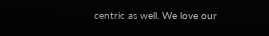centric as well. We love our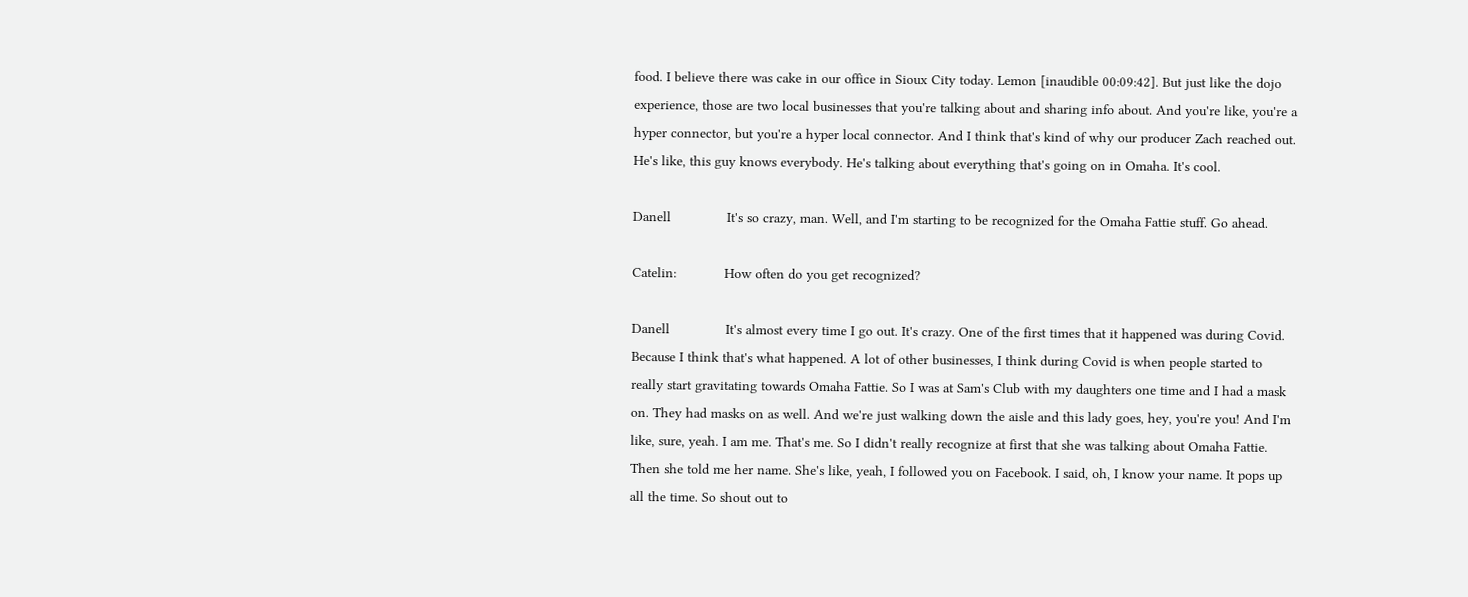food. I believe there was cake in our office in Sioux City today. Lemon [inaudible 00:09:42]. But just like the dojo experience, those are two local businesses that you're talking about and sharing info about. And you're like, you're a hyper connector, but you're a hyper local connector. And I think that's kind of why our producer Zach reached out. He's like, this guy knows everybody. He's talking about everything that's going on in Omaha. It's cool.

Danell              It's so crazy, man. Well, and I'm starting to be recognized for the Omaha Fattie stuff. Go ahead.

Catelin:            How often do you get recognized?

Danell              It's almost every time I go out. It's crazy. One of the first times that it happened was during Covid. Because I think that's what happened. A lot of other businesses, I think during Covid is when people started to really start gravitating towards Omaha Fattie. So I was at Sam's Club with my daughters one time and I had a mask on. They had masks on as well. And we're just walking down the aisle and this lady goes, hey, you're you! And I'm like, sure, yeah. I am me. That's me. So I didn't really recognize at first that she was talking about Omaha Fattie. Then she told me her name. She's like, yeah, I followed you on Facebook. I said, oh, I know your name. It pops up all the time. So shout out to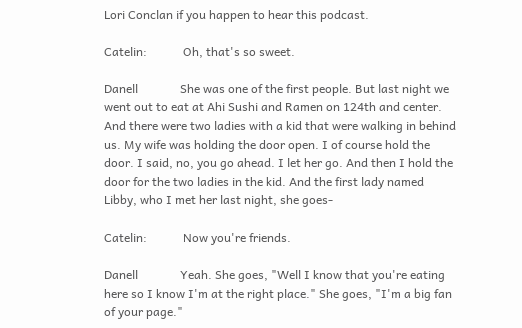Lori Conclan if you happen to hear this podcast.

Catelin:            Oh, that's so sweet.

Danell              She was one of the first people. But last night we went out to eat at Ahi Sushi and Ramen on 124th and center. And there were two ladies with a kid that were walking in behind us. My wife was holding the door open. I of course hold the door. I said, no, you go ahead. I let her go. And then I hold the door for the two ladies in the kid. And the first lady named Libby, who I met her last night, she goes-

Catelin:            Now you're friends.

Danell              Yeah. She goes, "Well I know that you're eating here so I know I'm at the right place." She goes, "I'm a big fan of your page."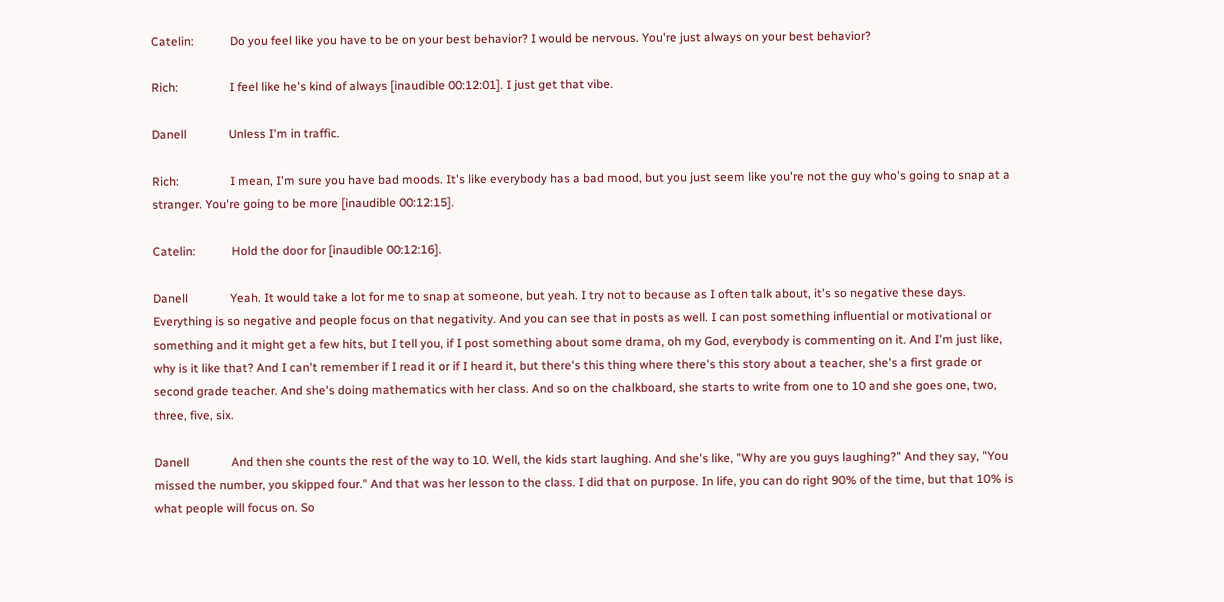Catelin:            Do you feel like you have to be on your best behavior? I would be nervous. You're just always on your best behavior?

Rich:                 I feel like he's kind of always [inaudible 00:12:01]. I just get that vibe.

Danell              Unless I'm in traffic.

Rich:                 I mean, I'm sure you have bad moods. It's like everybody has a bad mood, but you just seem like you're not the guy who's going to snap at a stranger. You're going to be more [inaudible 00:12:15].

Catelin:            Hold the door for [inaudible 00:12:16].

Danell              Yeah. It would take a lot for me to snap at someone, but yeah. I try not to because as I often talk about, it's so negative these days. Everything is so negative and people focus on that negativity. And you can see that in posts as well. I can post something influential or motivational or something and it might get a few hits, but I tell you, if I post something about some drama, oh my God, everybody is commenting on it. And I'm just like, why is it like that? And I can't remember if I read it or if I heard it, but there's this thing where there's this story about a teacher, she's a first grade or second grade teacher. And she's doing mathematics with her class. And so on the chalkboard, she starts to write from one to 10 and she goes one, two, three, five, six.

Danell              And then she counts the rest of the way to 10. Well, the kids start laughing. And she's like, "Why are you guys laughing?" And they say, "You missed the number, you skipped four." And that was her lesson to the class. I did that on purpose. In life, you can do right 90% of the time, but that 10% is what people will focus on. So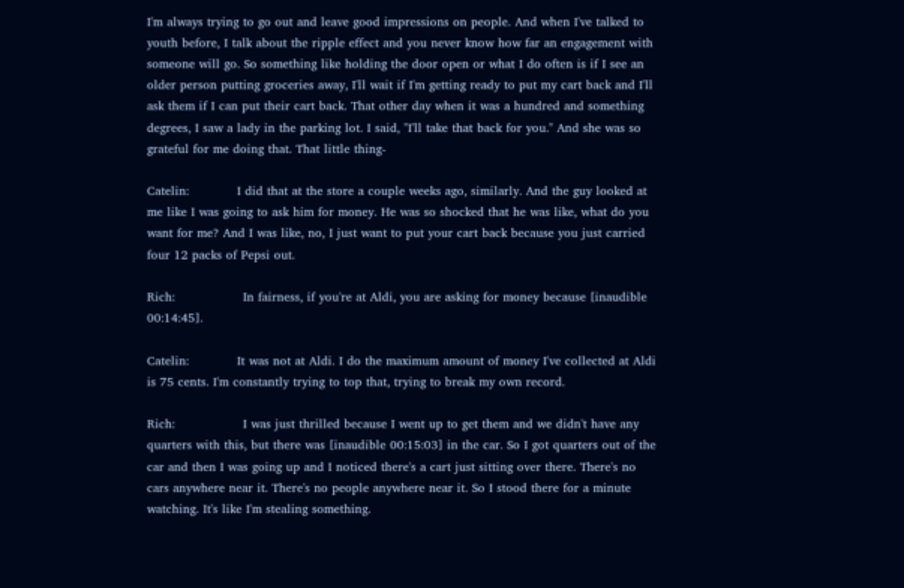I'm always trying to go out and leave good impressions on people. And when I've talked to youth before, I talk about the ripple effect and you never know how far an engagement with someone will go. So something like holding the door open or what I do often is if I see an older person putting groceries away, I'll wait if I'm getting ready to put my cart back and I'll ask them if I can put their cart back. That other day when it was a hundred and something degrees, I saw a lady in the parking lot. I said, "I'll take that back for you." And she was so grateful for me doing that. That little thing-

Catelin:            I did that at the store a couple weeks ago, similarly. And the guy looked at me like I was going to ask him for money. He was so shocked that he was like, what do you want for me? And I was like, no, I just want to put your cart back because you just carried four 12 packs of Pepsi out.

Rich:                 In fairness, if you're at Aldi, you are asking for money because [inaudible 00:14:45].

Catelin:            It was not at Aldi. I do the maximum amount of money I've collected at Aldi is 75 cents. I'm constantly trying to top that, trying to break my own record.

Rich:                 I was just thrilled because I went up to get them and we didn't have any quarters with this, but there was [inaudible 00:15:03] in the car. So I got quarters out of the car and then I was going up and I noticed there's a cart just sitting over there. There's no cars anywhere near it. There's no people anywhere near it. So I stood there for a minute watching. It's like I'm stealing something.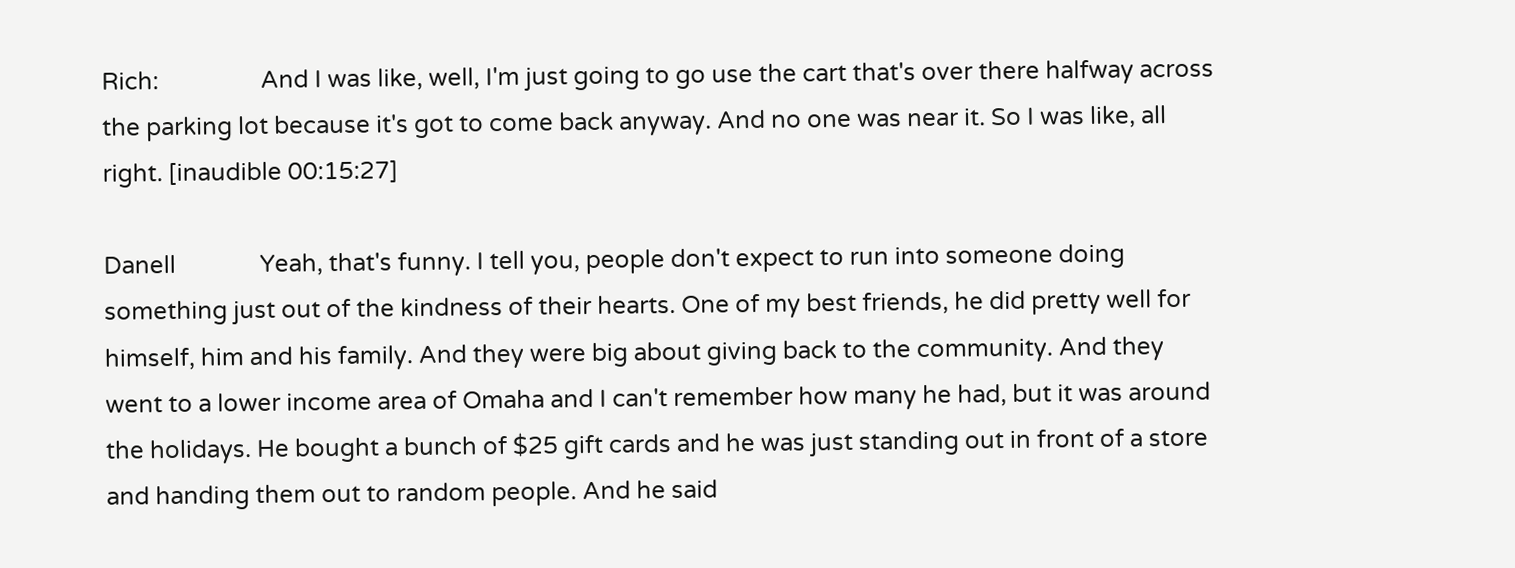Rich:                 And I was like, well, I'm just going to go use the cart that's over there halfway across the parking lot because it's got to come back anyway. And no one was near it. So I was like, all right. [inaudible 00:15:27]

Danell              Yeah, that's funny. I tell you, people don't expect to run into someone doing something just out of the kindness of their hearts. One of my best friends, he did pretty well for himself, him and his family. And they were big about giving back to the community. And they went to a lower income area of Omaha and I can't remember how many he had, but it was around the holidays. He bought a bunch of $25 gift cards and he was just standing out in front of a store and handing them out to random people. And he said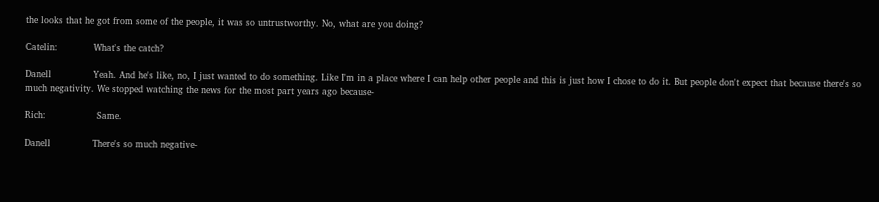the looks that he got from some of the people, it was so untrustworthy. No, what are you doing?

Catelin:            What's the catch?

Danell              Yeah. And he's like, no, I just wanted to do something. Like I'm in a place where I can help other people and this is just how I chose to do it. But people don't expect that because there's so much negativity. We stopped watching the news for the most part years ago because-

Rich:                 Same.

Danell              There's so much negative-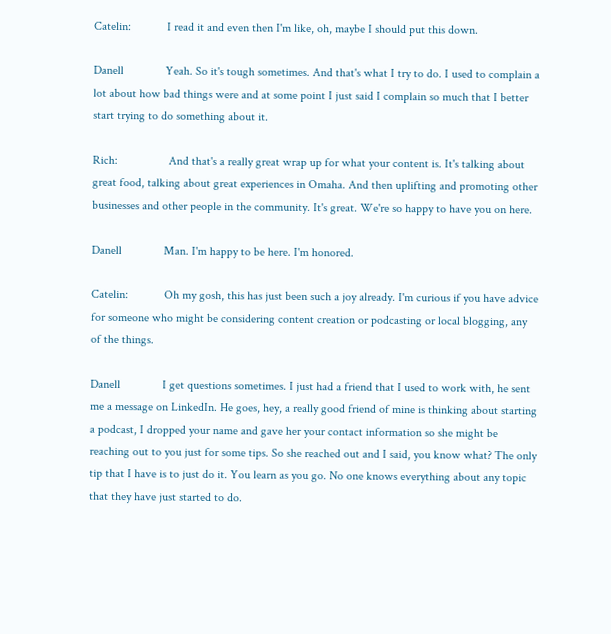Catelin:            I read it and even then I'm like, oh, maybe I should put this down.

Danell              Yeah. So it's tough sometimes. And that's what I try to do. I used to complain a lot about how bad things were and at some point I just said I complain so much that I better start trying to do something about it.

Rich:                 And that's a really great wrap up for what your content is. It's talking about great food, talking about great experiences in Omaha. And then uplifting and promoting other businesses and other people in the community. It's great. We're so happy to have you on here.

Danell              Man. I'm happy to be here. I'm honored.

Catelin:            Oh my gosh, this has just been such a joy already. I'm curious if you have advice for someone who might be considering content creation or podcasting or local blogging, any of the things.

Danell              I get questions sometimes. I just had a friend that I used to work with, he sent me a message on LinkedIn. He goes, hey, a really good friend of mine is thinking about starting a podcast, I dropped your name and gave her your contact information so she might be reaching out to you just for some tips. So she reached out and I said, you know what? The only tip that I have is to just do it. You learn as you go. No one knows everything about any topic that they have just started to do.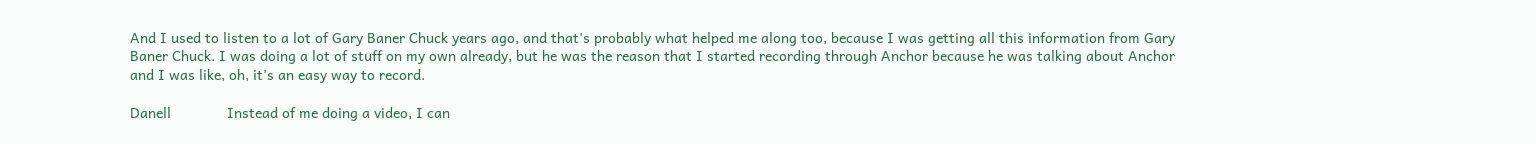And I used to listen to a lot of Gary Baner Chuck years ago, and that's probably what helped me along too, because I was getting all this information from Gary Baner Chuck. I was doing a lot of stuff on my own already, but he was the reason that I started recording through Anchor because he was talking about Anchor and I was like, oh, it's an easy way to record.

Danell              Instead of me doing a video, I can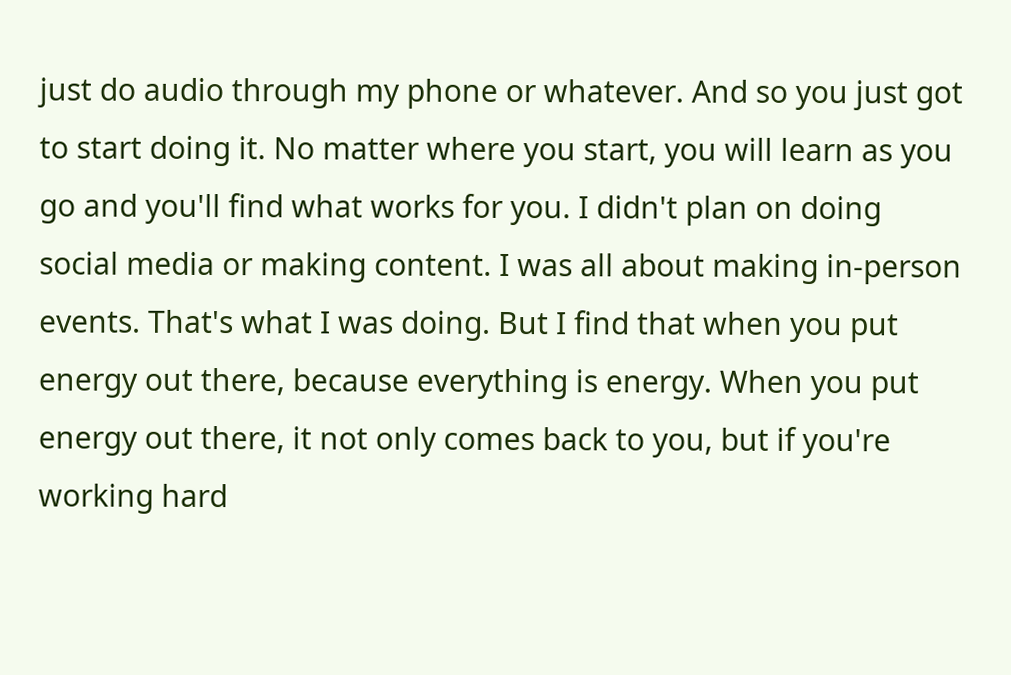just do audio through my phone or whatever. And so you just got to start doing it. No matter where you start, you will learn as you go and you'll find what works for you. I didn't plan on doing social media or making content. I was all about making in-person events. That's what I was doing. But I find that when you put energy out there, because everything is energy. When you put energy out there, it not only comes back to you, but if you're working hard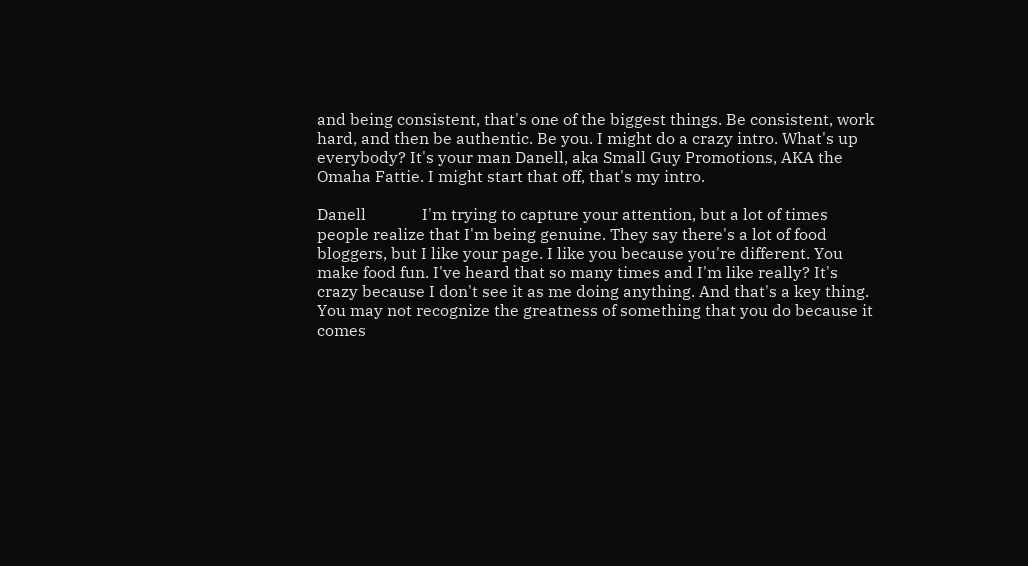and being consistent, that's one of the biggest things. Be consistent, work hard, and then be authentic. Be you. I might do a crazy intro. What's up everybody? It's your man Danell, aka Small Guy Promotions, AKA the Omaha Fattie. I might start that off, that's my intro.

Danell              I'm trying to capture your attention, but a lot of times people realize that I'm being genuine. They say there's a lot of food bloggers, but I like your page. I like you because you're different. You make food fun. I've heard that so many times and I'm like really? It's crazy because I don't see it as me doing anything. And that's a key thing. You may not recognize the greatness of something that you do because it comes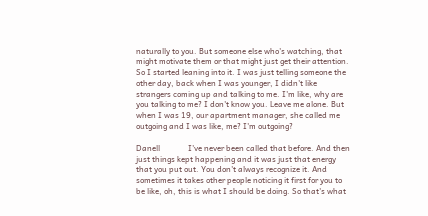naturally to you. But someone else who's watching, that might motivate them or that might just get their attention. So I started leaning into it. I was just telling someone the other day, back when I was younger, I didn't like strangers coming up and talking to me. I'm like, why are you talking to me? I don't know you. Leave me alone. But when I was 19, our apartment manager, she called me outgoing and I was like, me? I'm outgoing?

Danell              I've never been called that before. And then just things kept happening and it was just that energy that you put out. You don't always recognize it. And sometimes it takes other people noticing it first for you to be like, oh, this is what I should be doing. So that's what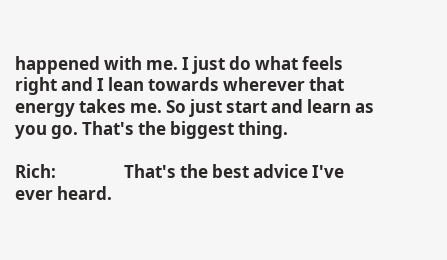happened with me. I just do what feels right and I lean towards wherever that energy takes me. So just start and learn as you go. That's the biggest thing.

Rich:                 That's the best advice I've ever heard.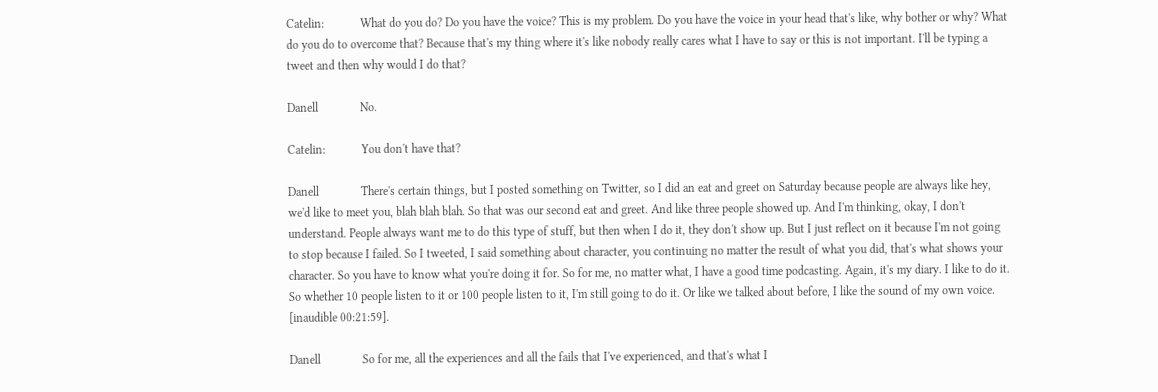Catelin:            What do you do? Do you have the voice? This is my problem. Do you have the voice in your head that's like, why bother or why? What do you do to overcome that? Because that's my thing where it's like nobody really cares what I have to say or this is not important. I'll be typing a tweet and then why would I do that?

Danell              No.

Catelin:            You don't have that?

Danell              There's certain things, but I posted something on Twitter, so I did an eat and greet on Saturday because people are always like hey, we'd like to meet you, blah blah blah. So that was our second eat and greet. And like three people showed up. And I'm thinking, okay, I don't understand. People always want me to do this type of stuff, but then when I do it, they don't show up. But I just reflect on it because I'm not going to stop because I failed. So I tweeted, I said something about character, you continuing no matter the result of what you did, that's what shows your character. So you have to know what you're doing it for. So for me, no matter what, I have a good time podcasting. Again, it's my diary. I like to do it. So whether 10 people listen to it or 100 people listen to it, I'm still going to do it. Or like we talked about before, I like the sound of my own voice. [inaudible 00:21:59].

Danell              So for me, all the experiences and all the fails that I've experienced, and that's what I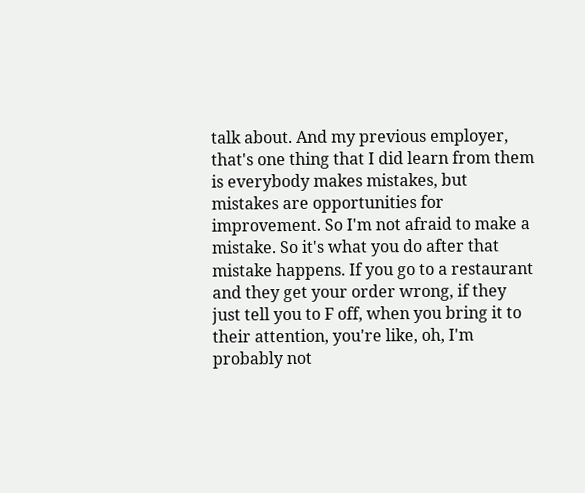talk about. And my previous employer, that's one thing that I did learn from them is everybody makes mistakes, but mistakes are opportunities for improvement. So I'm not afraid to make a mistake. So it's what you do after that mistake happens. If you go to a restaurant and they get your order wrong, if they just tell you to F off, when you bring it to their attention, you're like, oh, I'm probably not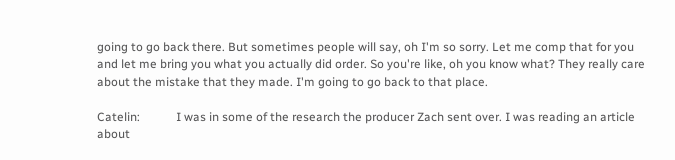going to go back there. But sometimes people will say, oh I'm so sorry. Let me comp that for you and let me bring you what you actually did order. So you're like, oh you know what? They really care about the mistake that they made. I'm going to go back to that place.

Catelin:            I was in some of the research the producer Zach sent over. I was reading an article about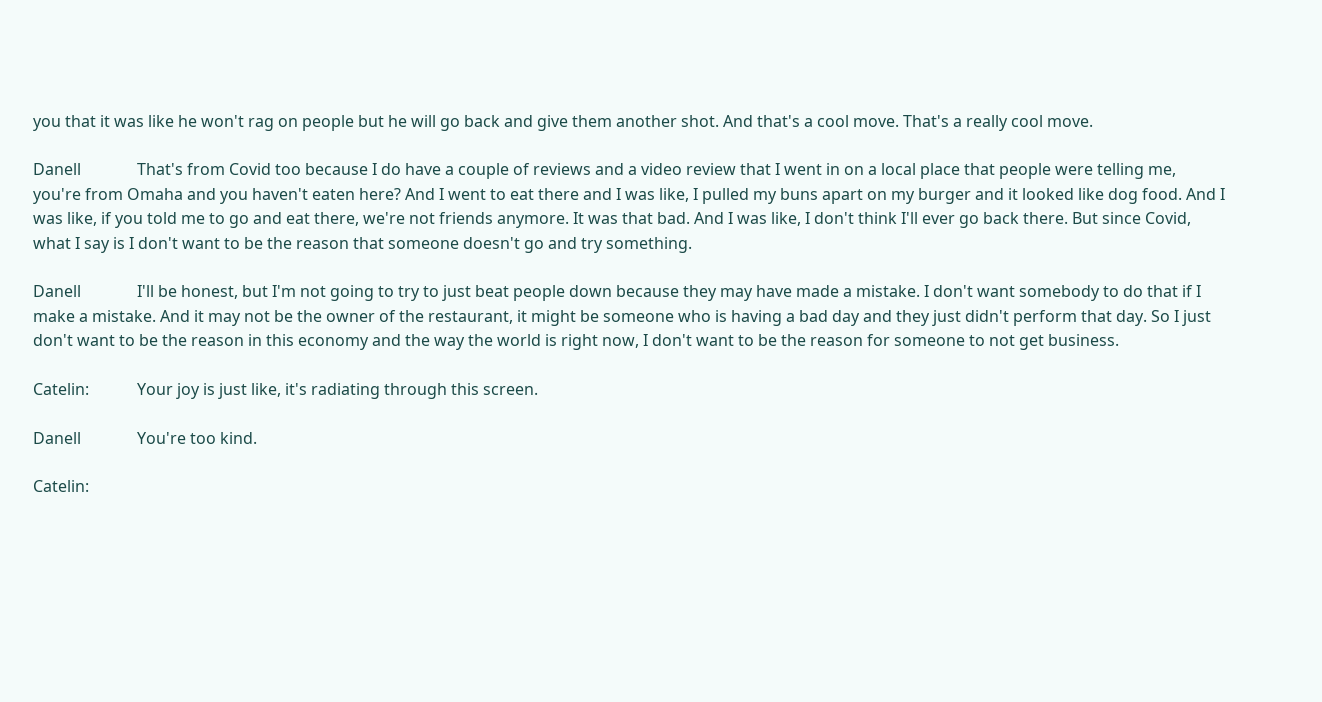you that it was like he won't rag on people but he will go back and give them another shot. And that's a cool move. That's a really cool move.

Danell              That's from Covid too because I do have a couple of reviews and a video review that I went in on a local place that people were telling me, you're from Omaha and you haven't eaten here? And I went to eat there and I was like, I pulled my buns apart on my burger and it looked like dog food. And I was like, if you told me to go and eat there, we're not friends anymore. It was that bad. And I was like, I don't think I'll ever go back there. But since Covid, what I say is I don't want to be the reason that someone doesn't go and try something.

Danell              I'll be honest, but I'm not going to try to just beat people down because they may have made a mistake. I don't want somebody to do that if I make a mistake. And it may not be the owner of the restaurant, it might be someone who is having a bad day and they just didn't perform that day. So I just don't want to be the reason in this economy and the way the world is right now, I don't want to be the reason for someone to not get business.

Catelin:            Your joy is just like, it's radiating through this screen.

Danell              You're too kind.

Catelin: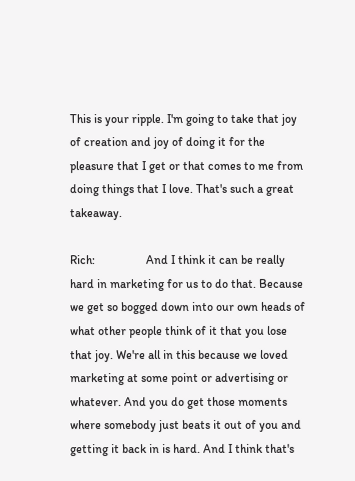This is your ripple. I'm going to take that joy of creation and joy of doing it for the pleasure that I get or that comes to me from doing things that I love. That's such a great takeaway.

Rich:                 And I think it can be really hard in marketing for us to do that. Because we get so bogged down into our own heads of what other people think of it that you lose that joy. We're all in this because we loved marketing at some point or advertising or whatever. And you do get those moments where somebody just beats it out of you and getting it back in is hard. And I think that's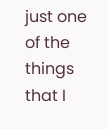just one of the things that I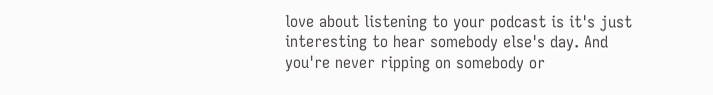love about listening to your podcast is it's just interesting to hear somebody else's day. And you're never ripping on somebody or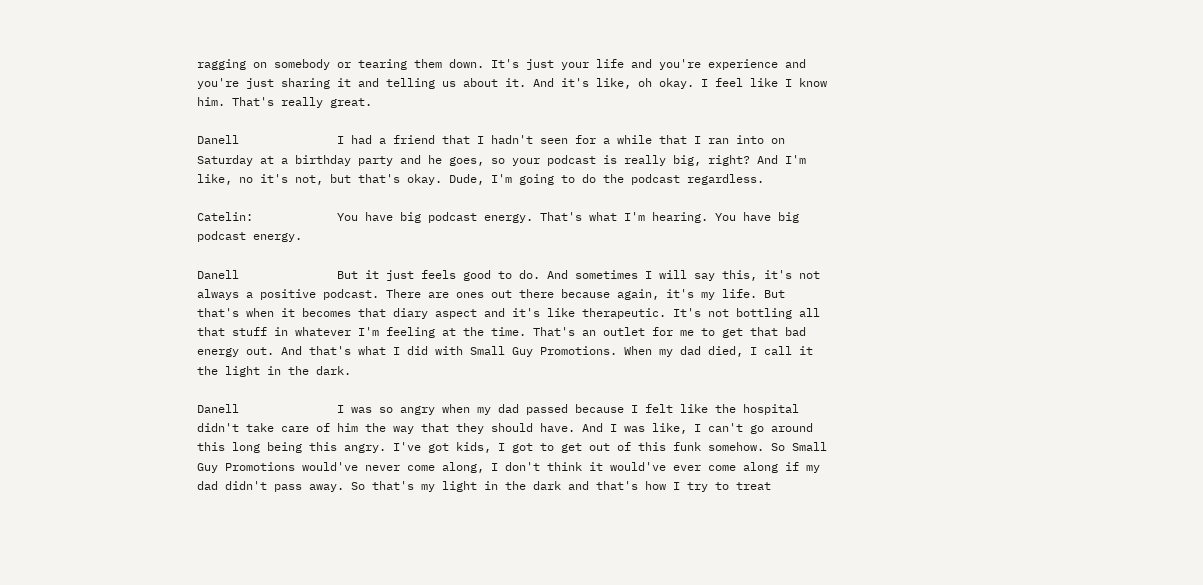ragging on somebody or tearing them down. It's just your life and you're experience and you're just sharing it and telling us about it. And it's like, oh okay. I feel like I know him. That's really great.

Danell              I had a friend that I hadn't seen for a while that I ran into on Saturday at a birthday party and he goes, so your podcast is really big, right? And I'm like, no it's not, but that's okay. Dude, I'm going to do the podcast regardless.

Catelin:            You have big podcast energy. That's what I'm hearing. You have big podcast energy.

Danell              But it just feels good to do. And sometimes I will say this, it's not always a positive podcast. There are ones out there because again, it's my life. But that's when it becomes that diary aspect and it's like therapeutic. It's not bottling all that stuff in whatever I'm feeling at the time. That's an outlet for me to get that bad energy out. And that's what I did with Small Guy Promotions. When my dad died, I call it the light in the dark.

Danell              I was so angry when my dad passed because I felt like the hospital didn't take care of him the way that they should have. And I was like, I can't go around this long being this angry. I've got kids, I got to get out of this funk somehow. So Small Guy Promotions would've never come along, I don't think it would've ever come along if my dad didn't pass away. So that's my light in the dark and that's how I try to treat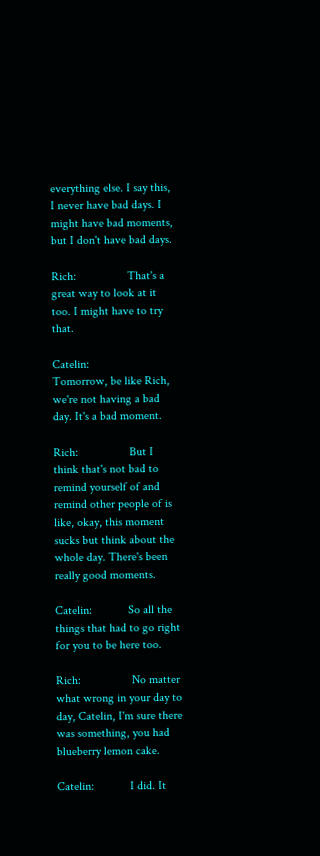everything else. I say this, I never have bad days. I might have bad moments, but I don't have bad days.

Rich:                 That's a great way to look at it too. I might have to try that.

Catelin:            Tomorrow, be like Rich, we're not having a bad day. It's a bad moment.

Rich:                 But I think that's not bad to remind yourself of and remind other people of is like, okay, this moment sucks but think about the whole day. There's been really good moments.

Catelin:            So all the things that had to go right for you to be here too.

Rich:                 No matter what wrong in your day to day, Catelin, I'm sure there was something, you had blueberry lemon cake.

Catelin:            I did. It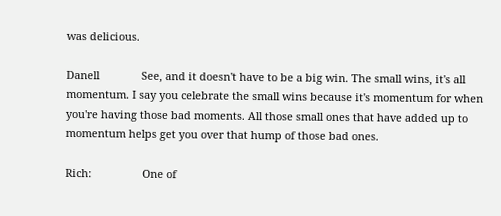was delicious.

Danell              See, and it doesn't have to be a big win. The small wins, it's all momentum. I say you celebrate the small wins because it's momentum for when you're having those bad moments. All those small ones that have added up to momentum helps get you over that hump of those bad ones.

Rich:                 One of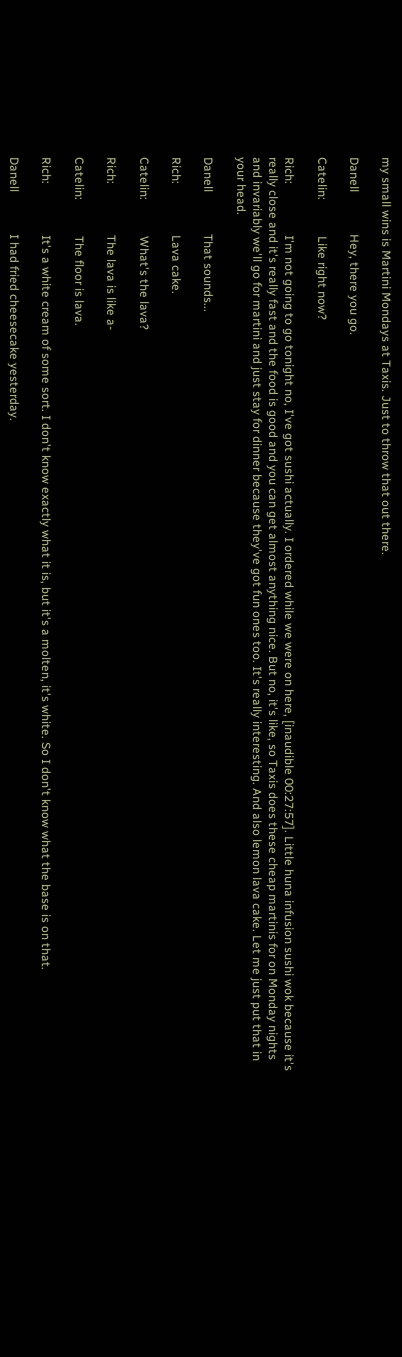my small wins is Martini Mondays at Taxis. Just to throw that out there.

Danell              Hey, there you go.

Catelin:            Like right now?

Rich:                 I'm not going to go tonight no, I've got sushi actually. I ordered while we were on here, [inaudible 00:27:57]. Little huna infusion sushi wok because it's really close and it's really fast and the food is good and you can get almost anything nice. But no, it's like, so Taxis does these cheap martinis for on Monday nights and invariably we'll go for martini and just stay for dinner because they've got fun ones too. It's really interesting. And also lemon lava cake. Let me just put that in your head.

Danell              That sounds...

Rich:                 Lava cake.

Catelin:            What's the lava?

Rich:                 The lava is like a-

Catelin:            The floor is lava.

Rich:                 It's a white cream of some sort. I don't know exactly what it is, but it's a molten, it's white. So I don't know what the base is on that.

Danell              I had fried cheesecake yesterday.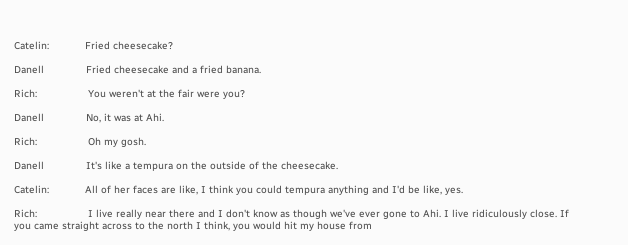Catelin:            Fried cheesecake?

Danell              Fried cheesecake and a fried banana.

Rich:                 You weren't at the fair were you?

Danell              No, it was at Ahi.

Rich:                 Oh my gosh.

Danell              It's like a tempura on the outside of the cheesecake.

Catelin:            All of her faces are like, I think you could tempura anything and I'd be like, yes.

Rich:                 I live really near there and I don't know as though we've ever gone to Ahi. I live ridiculously close. If you came straight across to the north I think, you would hit my house from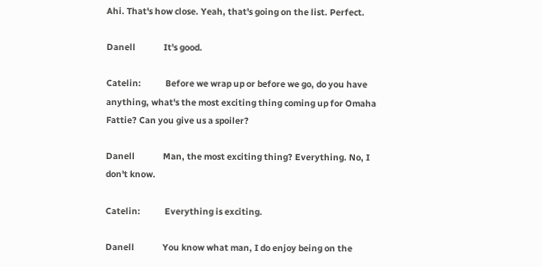Ahi. That's how close. Yeah, that's going on the list. Perfect.

Danell              It's good.

Catelin:            Before we wrap up or before we go, do you have anything, what's the most exciting thing coming up for Omaha Fattie? Can you give us a spoiler?

Danell              Man, the most exciting thing? Everything. No, I don't know.

Catelin:            Everything is exciting.

Danell              You know what man, I do enjoy being on the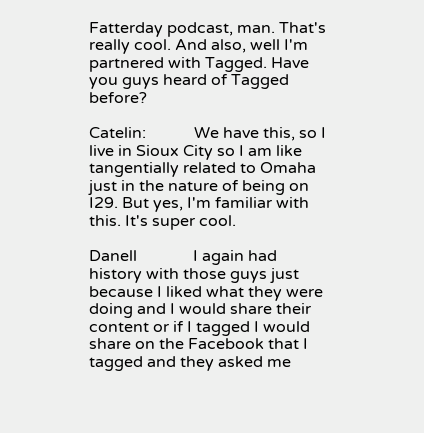Fatterday podcast, man. That's really cool. And also, well I'm partnered with Tagged. Have you guys heard of Tagged before?

Catelin:            We have this, so I live in Sioux City so I am like tangentially related to Omaha just in the nature of being on I29. But yes, I'm familiar with this. It's super cool.

Danell              I again had history with those guys just because I liked what they were doing and I would share their content or if I tagged I would share on the Facebook that I tagged and they asked me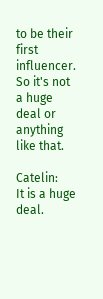to be their first influencer. So it's not a huge deal or anything like that.

Catelin:            It is a huge deal.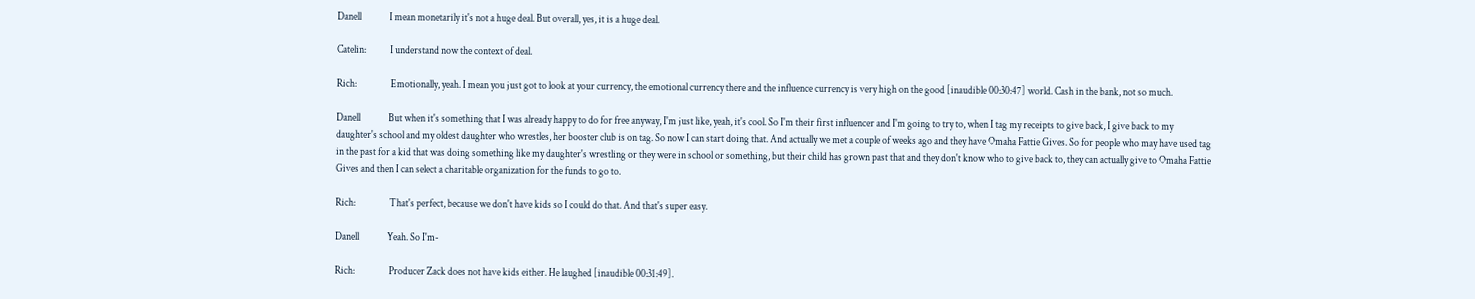Danell              I mean monetarily it's not a huge deal. But overall, yes, it is a huge deal.

Catelin:            I understand now the context of deal.

Rich:                 Emotionally, yeah. I mean you just got to look at your currency, the emotional currency there and the influence currency is very high on the good [inaudible 00:30:47] world. Cash in the bank, not so much.

Danell              But when it's something that I was already happy to do for free anyway, I'm just like, yeah, it's cool. So I'm their first influencer and I'm going to try to, when I tag my receipts to give back, I give back to my daughter's school and my oldest daughter who wrestles, her booster club is on tag. So now I can start doing that. And actually we met a couple of weeks ago and they have Omaha Fattie Gives. So for people who may have used tag in the past for a kid that was doing something like my daughter's wrestling or they were in school or something, but their child has grown past that and they don't know who to give back to, they can actually give to Omaha Fattie Gives and then I can select a charitable organization for the funds to go to.

Rich:                 That's perfect, because we don't have kids so I could do that. And that's super easy.

Danell              Yeah. So I'm-

Rich:                 Producer Zack does not have kids either. He laughed [inaudible 00:31:49].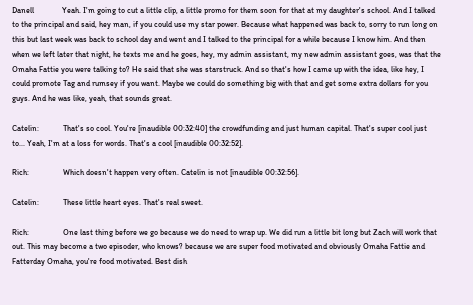Danell              Yeah. I'm going to cut a little clip, a little promo for them soon for that at my daughter's school. And I talked to the principal and said, hey man, if you could use my star power. Because what happened was back to, sorry to run long on this but last week was back to school day and went and I talked to the principal for a while because I know him. And then when we left later that night, he texts me and he goes, hey, my admin assistant, my new admin assistant goes, was that the Omaha Fattie you were talking to? He said that she was starstruck. And so that's how I came up with the idea, like hey, I could promote Tag and rumsey if you want. Maybe we could do something big with that and get some extra dollars for you guys. And he was like, yeah, that sounds great.

Catelin:            That's so cool. You're [inaudible 00:32:40] the crowdfunding and just human capital. That's super cool just to... Yeah, I'm at a loss for words. That's a cool [inaudible 00:32:52].

Rich:                 Which doesn't happen very often. Catelin is not [inaudible 00:32:56].

Catelin:            These little heart eyes. That's real sweet.

Rich:                 One last thing before we go because we do need to wrap up. We did run a little bit long but Zach will work that out. This may become a two episoder, who knows? because we are super food motivated and obviously Omaha Fattie and Fatterday Omaha, you're food motivated. Best dish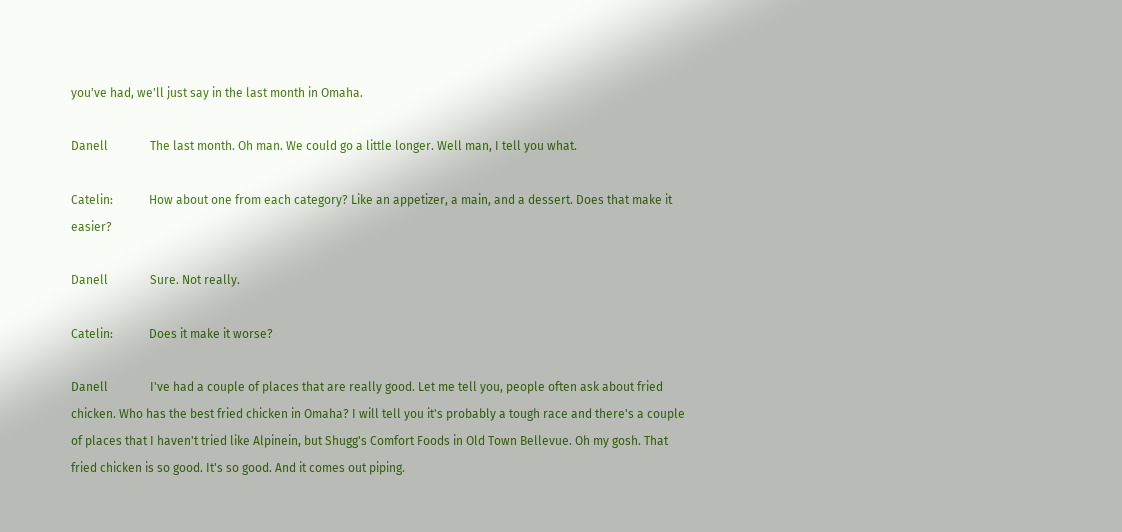you've had, we'll just say in the last month in Omaha.

Danell              The last month. Oh man. We could go a little longer. Well man, I tell you what.

Catelin:            How about one from each category? Like an appetizer, a main, and a dessert. Does that make it easier?

Danell              Sure. Not really.

Catelin:            Does it make it worse?

Danell              I've had a couple of places that are really good. Let me tell you, people often ask about fried chicken. Who has the best fried chicken in Omaha? I will tell you it's probably a tough race and there's a couple of places that I haven't tried like Alpinein, but Shugg's Comfort Foods in Old Town Bellevue. Oh my gosh. That fried chicken is so good. It's so good. And it comes out piping.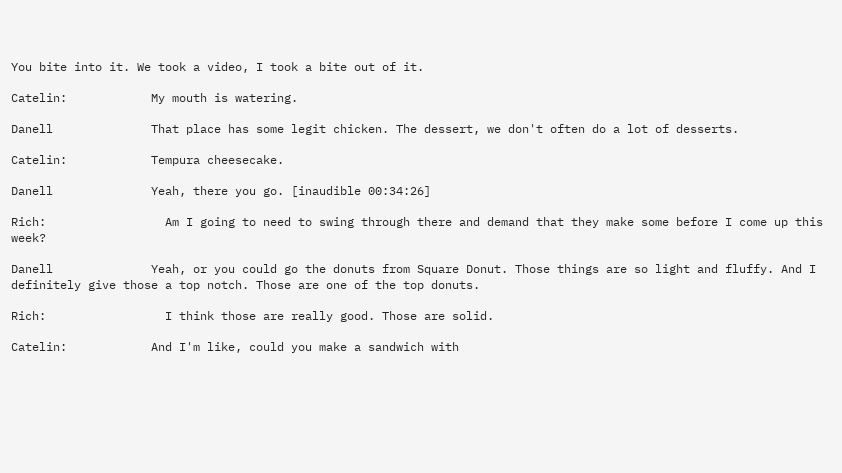You bite into it. We took a video, I took a bite out of it.

Catelin:            My mouth is watering.

Danell              That place has some legit chicken. The dessert, we don't often do a lot of desserts.

Catelin:            Tempura cheesecake.

Danell              Yeah, there you go. [inaudible 00:34:26]

Rich:                 Am I going to need to swing through there and demand that they make some before I come up this week?

Danell              Yeah, or you could go the donuts from Square Donut. Those things are so light and fluffy. And I definitely give those a top notch. Those are one of the top donuts.

Rich:                 I think those are really good. Those are solid.

Catelin:            And I'm like, could you make a sandwich with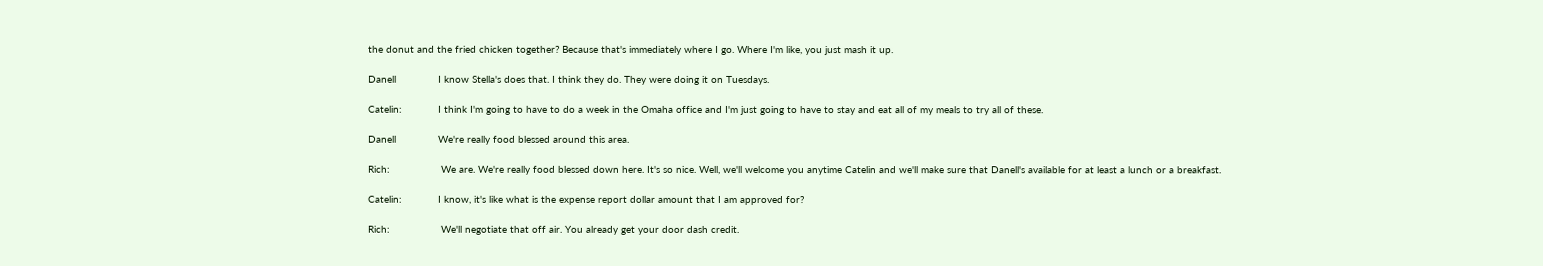the donut and the fried chicken together? Because that's immediately where I go. Where I'm like, you just mash it up.

Danell              I know Stella's does that. I think they do. They were doing it on Tuesdays.

Catelin:            I think I'm going to have to do a week in the Omaha office and I'm just going to have to stay and eat all of my meals to try all of these.

Danell              We're really food blessed around this area.

Rich:                 We are. We're really food blessed down here. It's so nice. Well, we'll welcome you anytime Catelin and we'll make sure that Danell's available for at least a lunch or a breakfast.

Catelin:            I know, it's like what is the expense report dollar amount that I am approved for?

Rich:                 We'll negotiate that off air. You already get your door dash credit.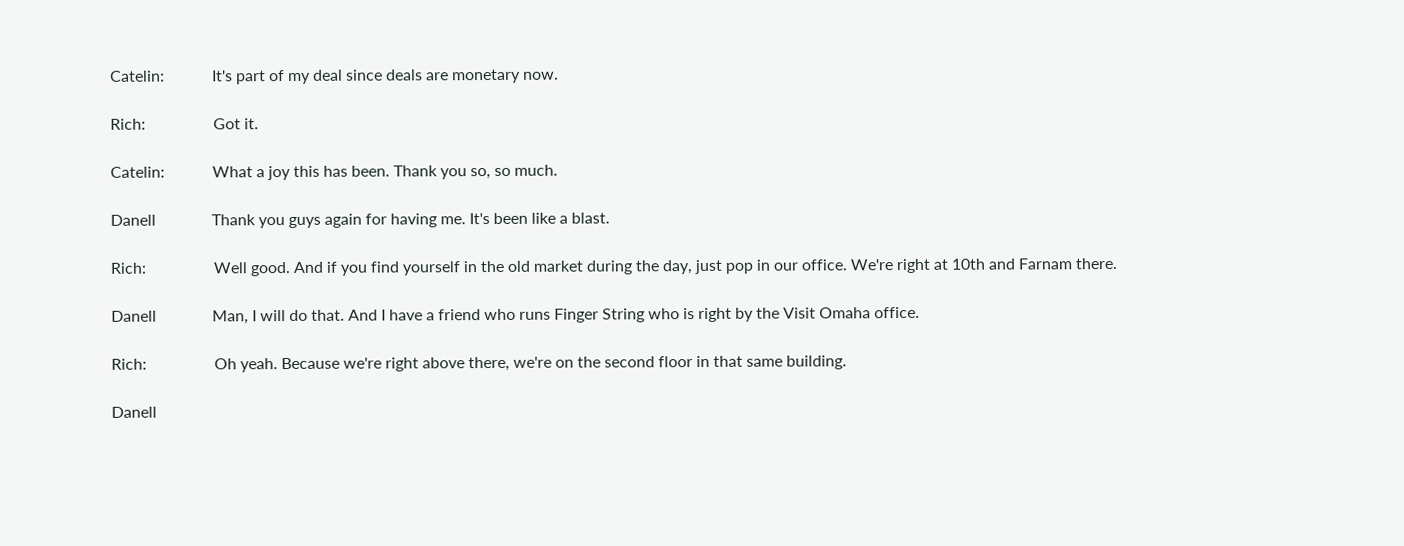Catelin:            It's part of my deal since deals are monetary now.

Rich:                 Got it.

Catelin:            What a joy this has been. Thank you so, so much.

Danell              Thank you guys again for having me. It's been like a blast.

Rich:                 Well good. And if you find yourself in the old market during the day, just pop in our office. We're right at 10th and Farnam there.

Danell              Man, I will do that. And I have a friend who runs Finger String who is right by the Visit Omaha office.

Rich:                 Oh yeah. Because we're right above there, we're on the second floor in that same building.

Danell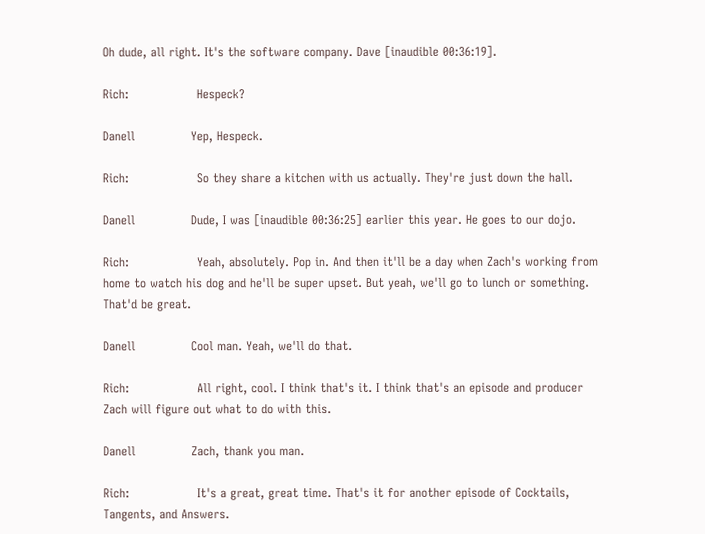Oh dude, all right. It's the software company. Dave [inaudible 00:36:19].

Rich:                 Hespeck?

Danell              Yep, Hespeck.

Rich:                 So they share a kitchen with us actually. They're just down the hall.

Danell              Dude, I was [inaudible 00:36:25] earlier this year. He goes to our dojo.

Rich:                 Yeah, absolutely. Pop in. And then it'll be a day when Zach's working from home to watch his dog and he'll be super upset. But yeah, we'll go to lunch or something. That'd be great.

Danell              Cool man. Yeah, we'll do that.

Rich:                 All right, cool. I think that's it. I think that's an episode and producer Zach will figure out what to do with this.

Danell              Zach, thank you man.

Rich:                 It's a great, great time. That's it for another episode of Cocktails, Tangents, and Answers.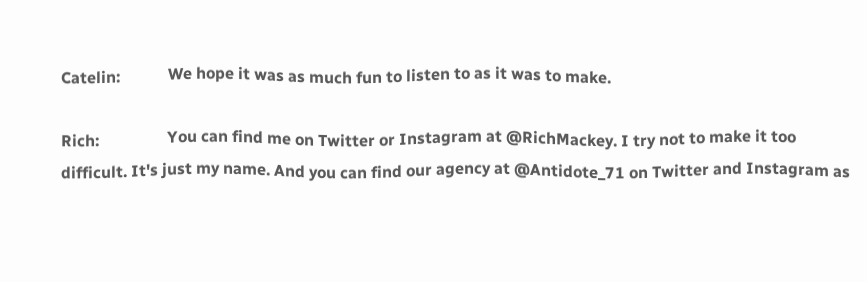Catelin:            We hope it was as much fun to listen to as it was to make.

Rich:                 You can find me on Twitter or Instagram at @RichMackey. I try not to make it too difficult. It's just my name. And you can find our agency at @Antidote_71 on Twitter and Instagram as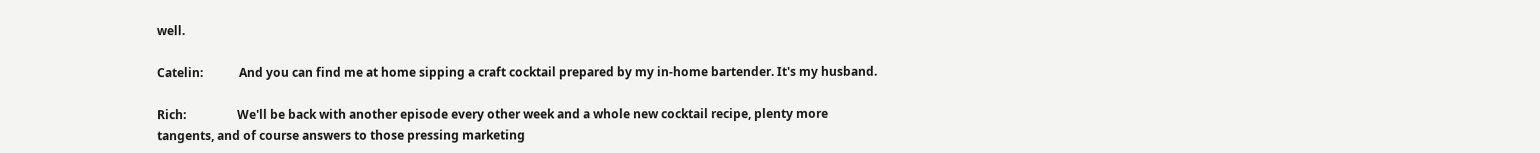well.

Catelin:            And you can find me at home sipping a craft cocktail prepared by my in-home bartender. It's my husband.

Rich:                 We'll be back with another episode every other week and a whole new cocktail recipe, plenty more tangents, and of course answers to those pressing marketing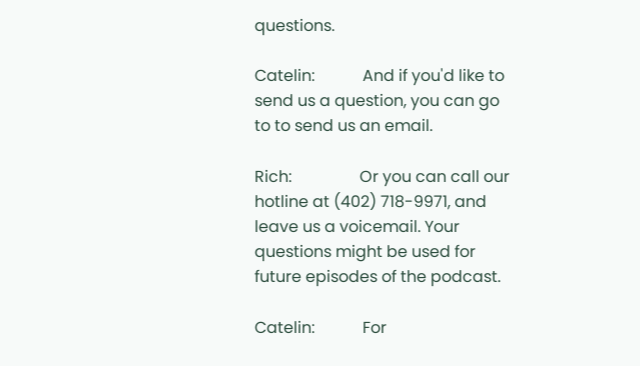questions.

Catelin:            And if you'd like to send us a question, you can go to to send us an email.

Rich:                 Or you can call our hotline at (402) 718-9971, and leave us a voicemail. Your questions might be used for future episodes of the podcast.

Catelin:            For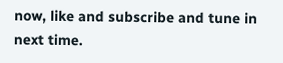now, like and subscribe and tune in next time.